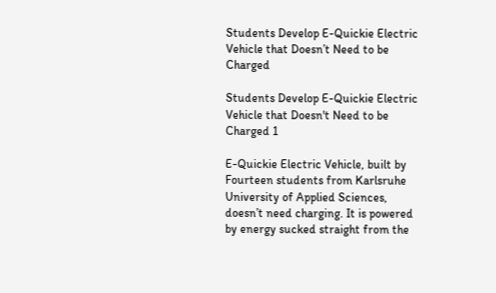Students Develop E-Quickie Electric Vehicle that Doesn’t Need to be Charged

Students Develop E-Quickie Electric Vehicle that Doesn't Need to be Charged 1

E-Quickie Electric Vehicle, built by Fourteen students from Karlsruhe University of Applied Sciences, doesn’t need charging. It is powered by energy sucked straight from the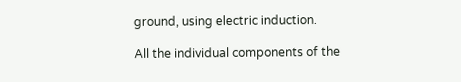ground, using electric induction.

All the individual components of the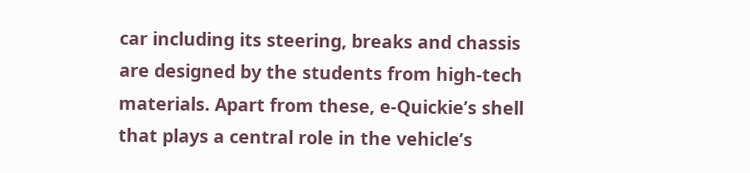car including its steering, breaks and chassis are designed by the students from high-tech materials. Apart from these, e-Quickie’s shell that plays a central role in the vehicle’s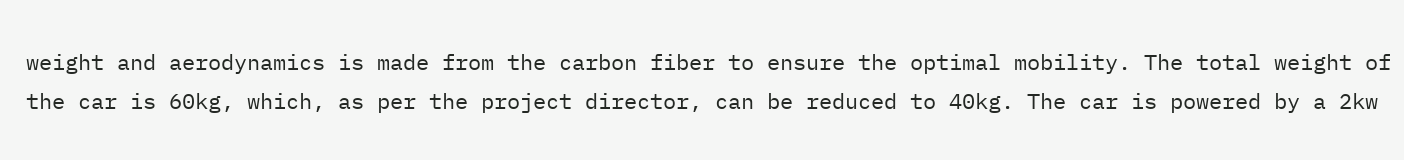weight and aerodynamics is made from the carbon fiber to ensure the optimal mobility. The total weight of the car is 60kg, which, as per the project director, can be reduced to 40kg. The car is powered by a 2kw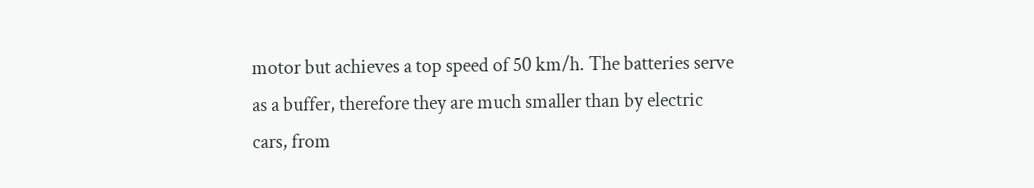motor but achieves a top speed of 50 km/h. The batteries serve as a buffer, therefore they are much smaller than by electric cars, from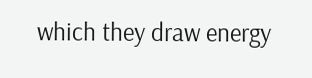which they draw energy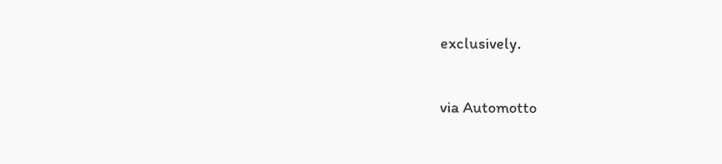exclusively.

via Automotto